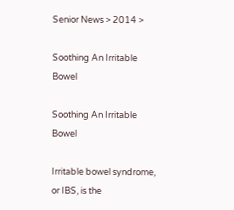Senior News > 2014 >

Soothing An Irritable Bowel

Soothing An Irritable Bowel

Irritable bowel syndrome, or IBS, is the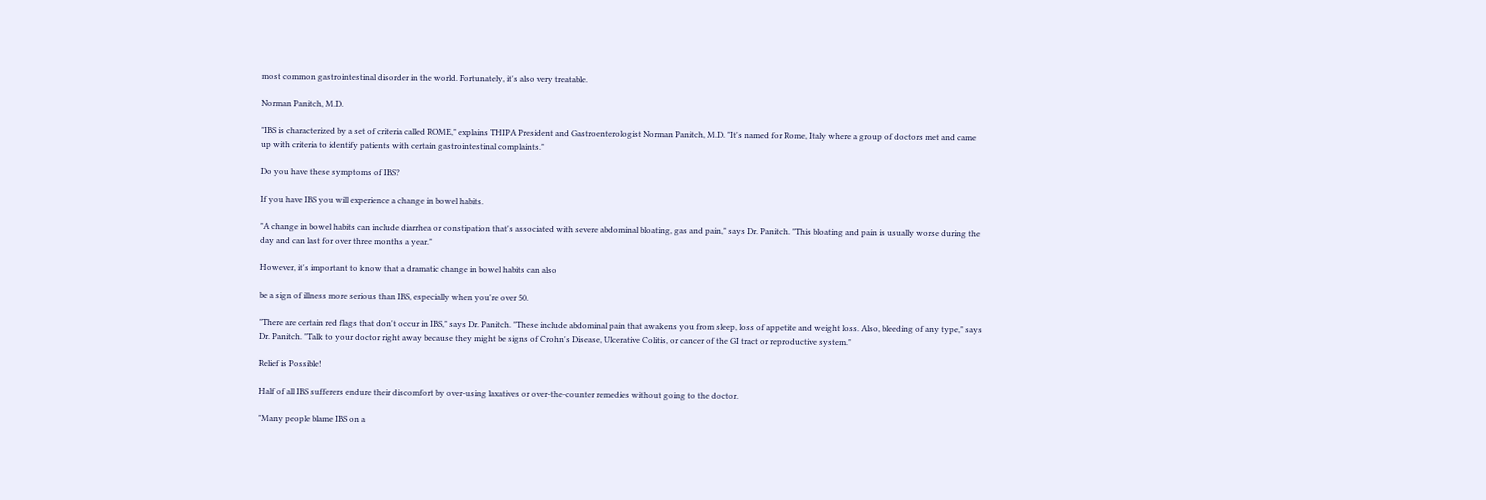most common gastrointestinal disorder in the world. Fortunately, it's also very treatable.

Norman Panitch, M.D.

"IBS is characterized by a set of criteria called ROME," explains THIPA President and Gastroenterologist Norman Panitch, M.D. "It's named for Rome, Italy where a group of doctors met and came up with criteria to identify patients with certain gastrointestinal complaints."

Do you have these symptoms of IBS?

If you have IBS you will experience a change in bowel habits.

"A change in bowel habits can include diarrhea or constipation that's associated with severe abdominal bloating, gas and pain," says Dr. Panitch. "This bloating and pain is usually worse during the day and can last for over three months a year."

However, it's important to know that a dramatic change in bowel habits can also

be a sign of illness more serious than IBS, especially when you're over 50.

"There are certain red flags that don't occur in IBS," says Dr. Panitch. "These include abdominal pain that awakens you from sleep, loss of appetite and weight loss. Also, bleeding of any type," says Dr. Panitch. "Talk to your doctor right away because they might be signs of Crohn's Disease, Ulcerative Colitis, or cancer of the GI tract or reproductive system."

Relief is Possible!

Half of all IBS sufferers endure their discomfort by over-using laxatives or over-the-counter remedies without going to the doctor.

"Many people blame IBS on a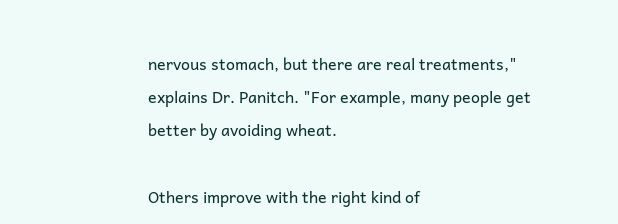nervous stomach, but there are real treatments," explains Dr. Panitch. "For example, many people get better by avoiding wheat.

Others improve with the right kind of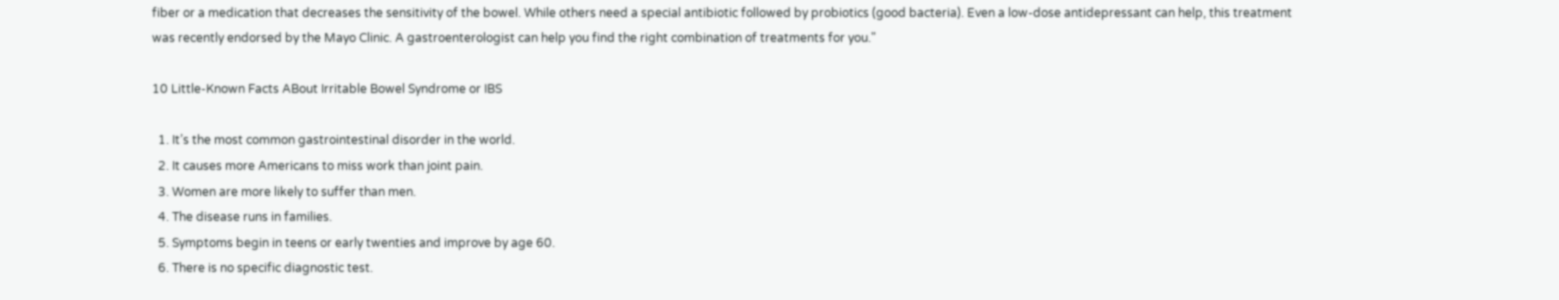fiber or a medication that decreases the sensitivity of the bowel. While others need a special antibiotic followed by probiotics (good bacteria). Even a low-dose antidepressant can help, this treatment was recently endorsed by the Mayo Clinic. A gastroenterologist can help you find the right combination of treatments for you."

10 Little-Known Facts ABout Irritable Bowel Syndrome or IBS

  1. It’s the most common gastrointestinal disorder in the world.
  2. It causes more Americans to miss work than joint pain.
  3. Women are more likely to suffer than men.
  4. The disease runs in families.
  5. Symptoms begin in teens or early twenties and improve by age 60.
  6. There is no specific diagnostic test.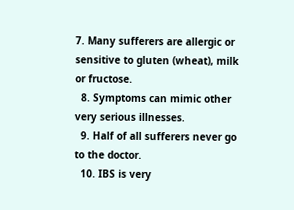7. Many sufferers are allergic or sensitive to gluten (wheat), milk or fructose.
  8. Symptoms can mimic other very serious illnesses.
  9. Half of all sufferers never go to the doctor.
  10. IBS is very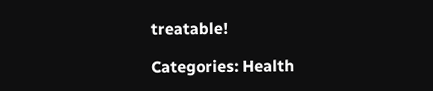treatable!

Categories: Health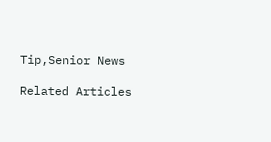Tip,Senior News

Related Articles